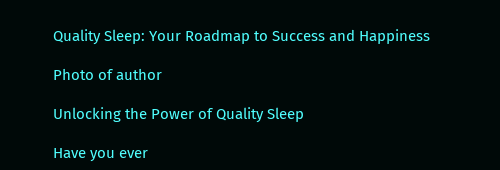Quality Sleep: Your Roadmap to Success and Happiness

Photo of author

Unlocking the Power of Quality Sleep

Have you ever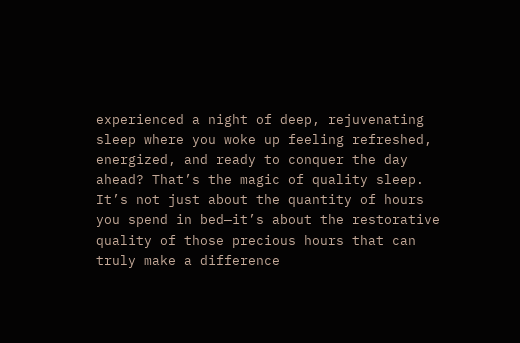experienced a night of deep, rejuvenating sleep where you woke up feeling refreshed, energized, and ready to conquer the day ahead? That’s the magic of quality sleep. It’s not just about the quantity of hours you spend in bed—it’s about the restorative quality of those precious hours that can truly make a difference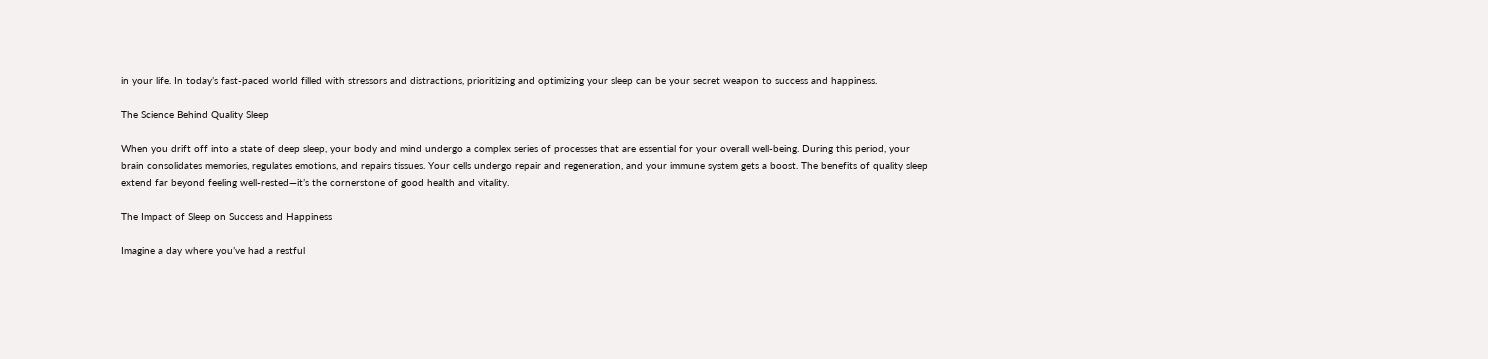in your life. In today’s fast-paced world filled with stressors and distractions, prioritizing and optimizing your sleep can be your secret weapon to success and happiness.

The Science Behind Quality Sleep

When you drift off into a state of deep sleep, your body and mind undergo a complex series of processes that are essential for your overall well-being. During this period, your brain consolidates memories, regulates emotions, and repairs tissues. Your cells undergo repair and regeneration, and your immune system gets a boost. The benefits of quality sleep extend far beyond feeling well-rested—it’s the cornerstone of good health and vitality.

The Impact of Sleep on Success and Happiness

Imagine a day where you’ve had a restful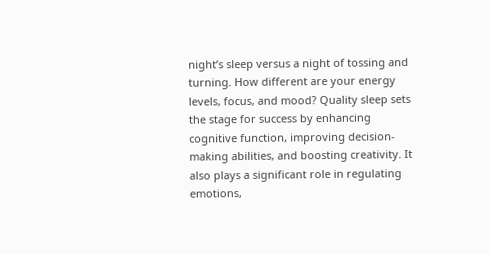night’s sleep versus a night of tossing and turning. How different are your energy levels, focus, and mood? Quality sleep sets the stage for success by enhancing cognitive function, improving decision-making abilities, and boosting creativity. It also plays a significant role in regulating emotions,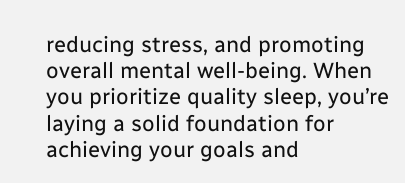reducing stress, and promoting overall mental well-being. When you prioritize quality sleep, you’re laying a solid foundation for achieving your goals and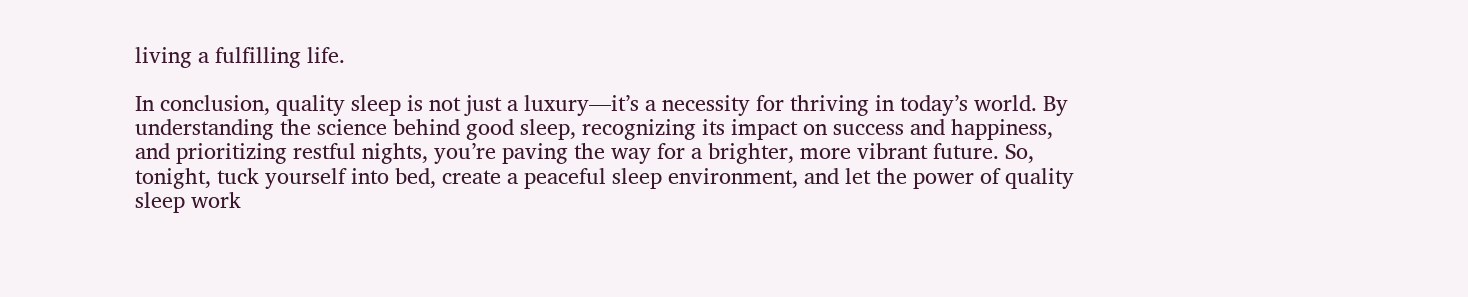living a fulfilling life.

In conclusion, quality sleep is not just a luxury—it’s a necessity for thriving in today’s world. By understanding the science behind good sleep, recognizing its impact on success and happiness, and prioritizing restful nights, you’re paving the way for a brighter, more vibrant future. So, tonight, tuck yourself into bed, create a peaceful sleep environment, and let the power of quality sleep work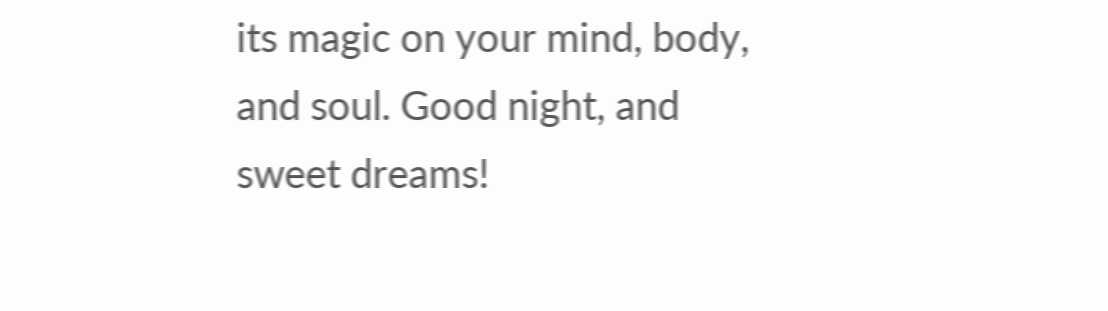its magic on your mind, body, and soul. Good night, and sweet dreams!